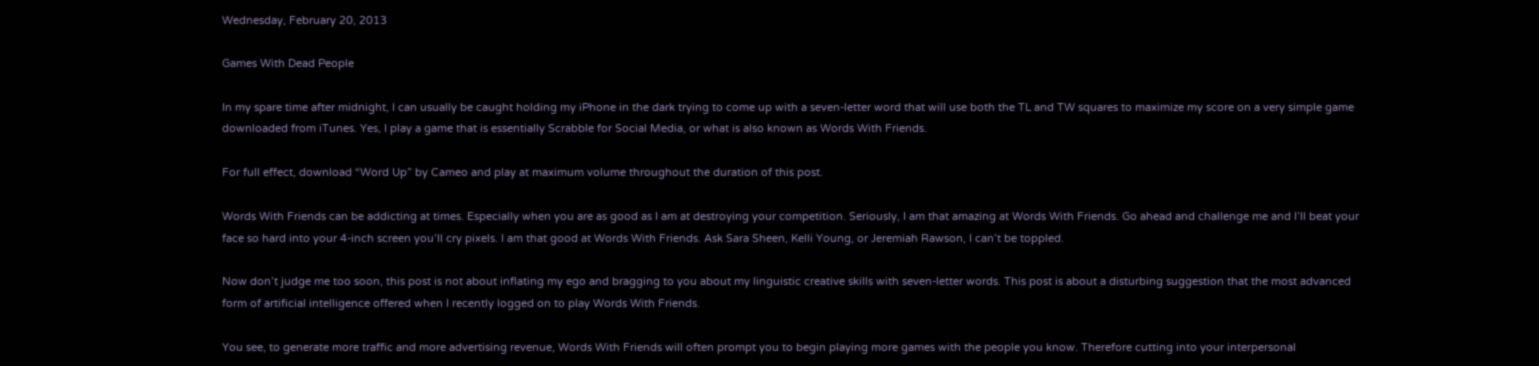Wednesday, February 20, 2013

Games With Dead People

In my spare time after midnight, I can usually be caught holding my iPhone in the dark trying to come up with a seven-letter word that will use both the TL and TW squares to maximize my score on a very simple game downloaded from iTunes. Yes, I play a game that is essentially Scrabble for Social Media, or what is also known as Words With Friends.

For full effect, download “Word Up” by Cameo and play at maximum volume throughout the duration of this post.

Words With Friends can be addicting at times. Especially when you are as good as I am at destroying your competition. Seriously, I am that amazing at Words With Friends. Go ahead and challenge me and I’ll beat your face so hard into your 4-inch screen you’ll cry pixels. I am that good at Words With Friends. Ask Sara Sheen, Kelli Young, or Jeremiah Rawson, I can’t be toppled.

Now don’t judge me too soon, this post is not about inflating my ego and bragging to you about my linguistic creative skills with seven-letter words. This post is about a disturbing suggestion that the most advanced form of artificial intelligence offered when I recently logged on to play Words With Friends.

You see, to generate more traffic and more advertising revenue, Words With Friends will often prompt you to begin playing more games with the people you know. Therefore cutting into your interpersonal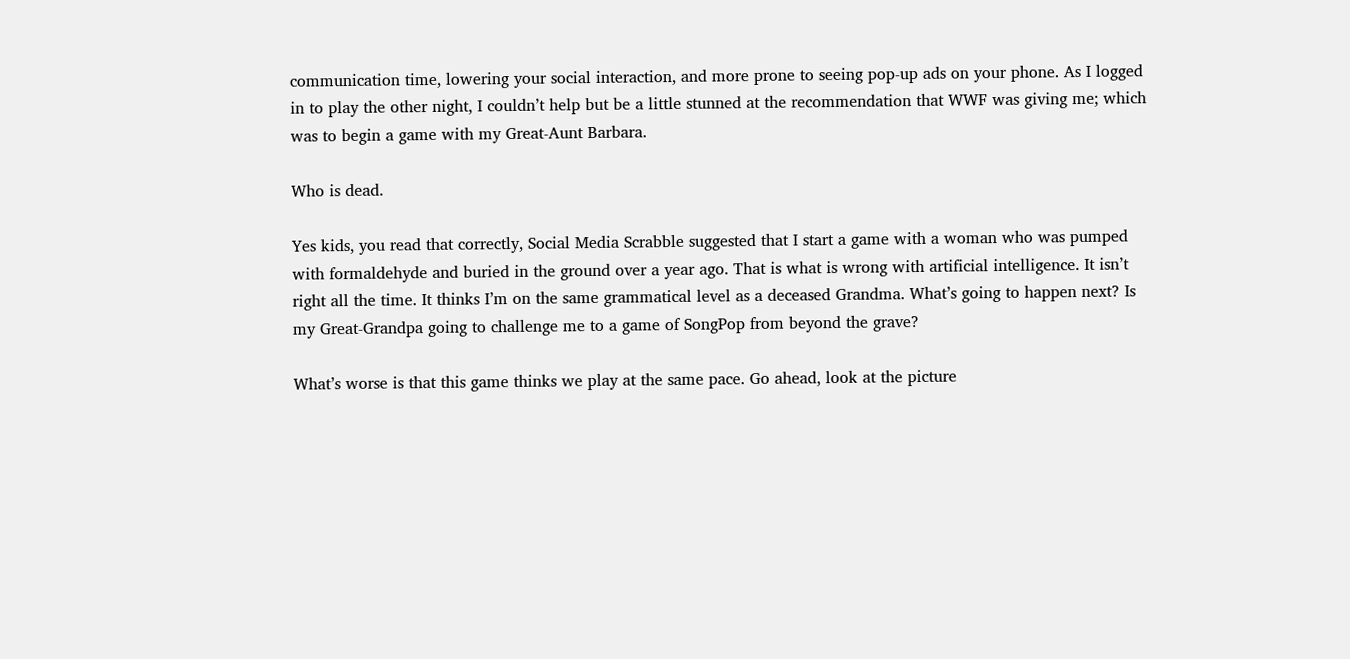communication time, lowering your social interaction, and more prone to seeing pop-up ads on your phone. As I logged in to play the other night, I couldn’t help but be a little stunned at the recommendation that WWF was giving me; which was to begin a game with my Great-Aunt Barbara.

Who is dead.

Yes kids, you read that correctly, Social Media Scrabble suggested that I start a game with a woman who was pumped with formaldehyde and buried in the ground over a year ago. That is what is wrong with artificial intelligence. It isn’t right all the time. It thinks I’m on the same grammatical level as a deceased Grandma. What’s going to happen next? Is my Great-Grandpa going to challenge me to a game of SongPop from beyond the grave?

What’s worse is that this game thinks we play at the same pace. Go ahead, look at the picture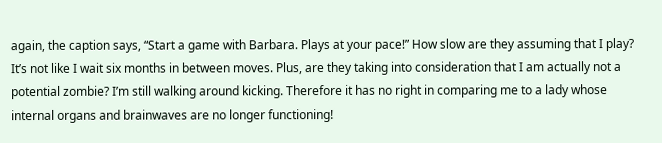again, the caption says, “Start a game with Barbara. Plays at your pace!” How slow are they assuming that I play? It’s not like I wait six months in between moves. Plus, are they taking into consideration that I am actually not a potential zombie? I’m still walking around kicking. Therefore it has no right in comparing me to a lady whose internal organs and brainwaves are no longer functioning!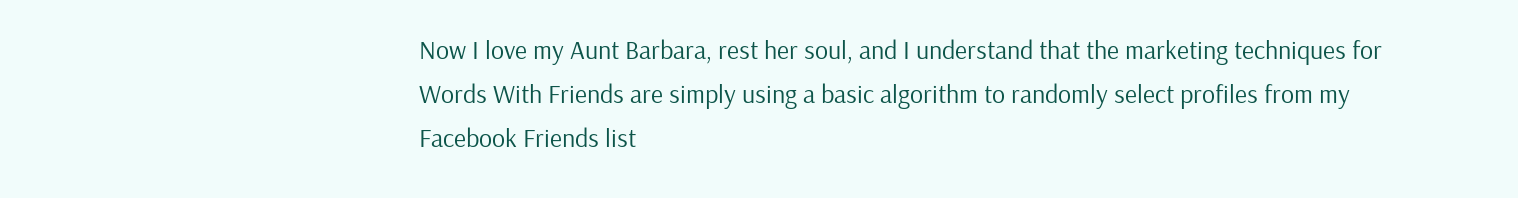Now I love my Aunt Barbara, rest her soul, and I understand that the marketing techniques for Words With Friends are simply using a basic algorithm to randomly select profiles from my Facebook Friends list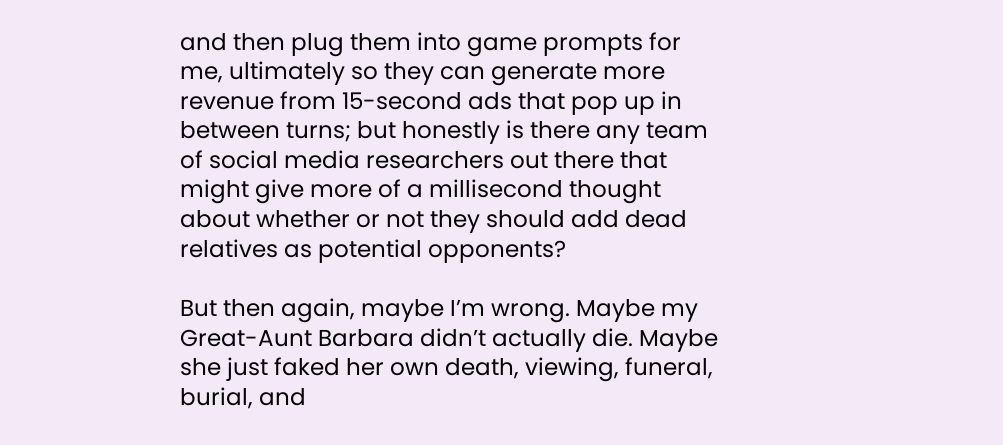and then plug them into game prompts for me, ultimately so they can generate more revenue from 15-second ads that pop up in between turns; but honestly is there any team of social media researchers out there that might give more of a millisecond thought about whether or not they should add dead relatives as potential opponents?

But then again, maybe I’m wrong. Maybe my Great-Aunt Barbara didn’t actually die. Maybe she just faked her own death, viewing, funeral, burial, and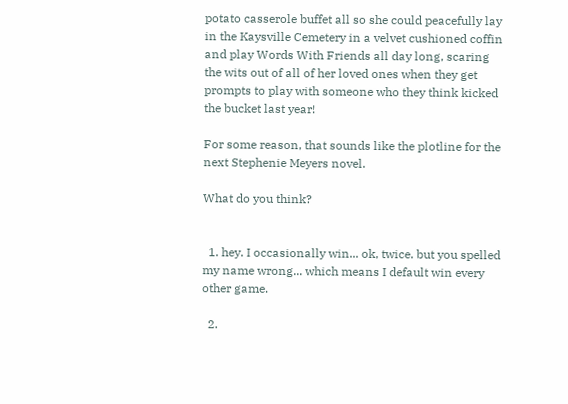potato casserole buffet all so she could peacefully lay in the Kaysville Cemetery in a velvet cushioned coffin and play Words With Friends all day long, scaring the wits out of all of her loved ones when they get prompts to play with someone who they think kicked the bucket last year!

For some reason, that sounds like the plotline for the next Stephenie Meyers novel.

What do you think?


  1. hey. I occasionally win... ok, twice. but you spelled my name wrong... which means I default win every other game.

  2.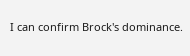I can confirm Brock's dominance.